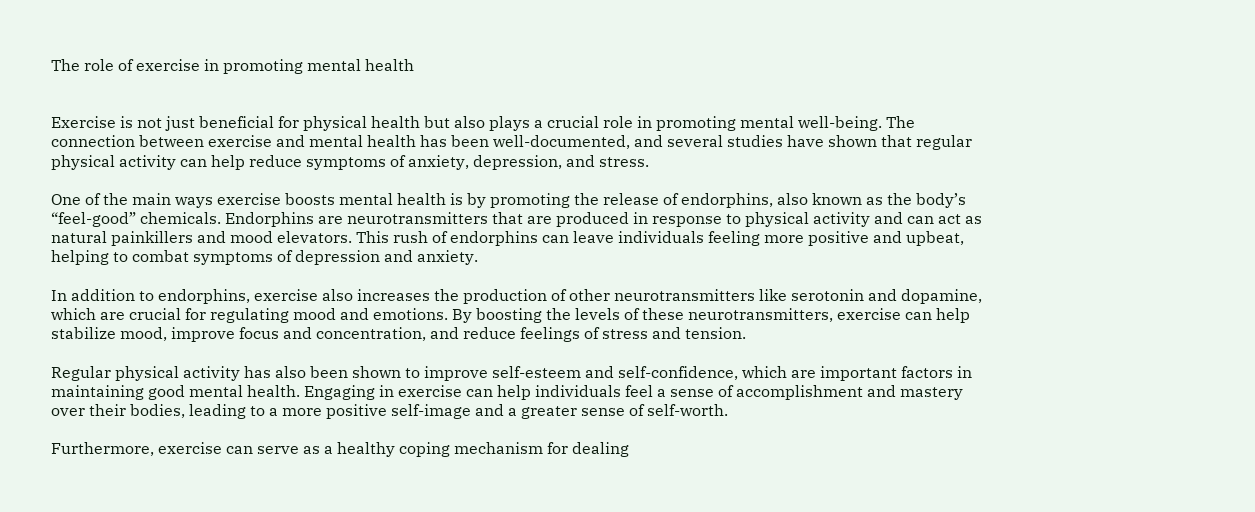The role of exercise in promoting mental health


Exercise is not just beneficial for physical health but also plays a crucial role in promoting mental well-being. The connection between exercise and mental health has been well-documented, and several studies have shown that regular physical activity can help reduce symptoms of anxiety, depression, and stress.

One of the main ways exercise boosts mental health is by promoting the release of endorphins, also known as the body’s “feel-good” chemicals. Endorphins are neurotransmitters that are produced in response to physical activity and can act as natural painkillers and mood elevators. This rush of endorphins can leave individuals feeling more positive and upbeat, helping to combat symptoms of depression and anxiety.

In addition to endorphins, exercise also increases the production of other neurotransmitters like serotonin and dopamine, which are crucial for regulating mood and emotions. By boosting the levels of these neurotransmitters, exercise can help stabilize mood, improve focus and concentration, and reduce feelings of stress and tension.

Regular physical activity has also been shown to improve self-esteem and self-confidence, which are important factors in maintaining good mental health. Engaging in exercise can help individuals feel a sense of accomplishment and mastery over their bodies, leading to a more positive self-image and a greater sense of self-worth.

Furthermore, exercise can serve as a healthy coping mechanism for dealing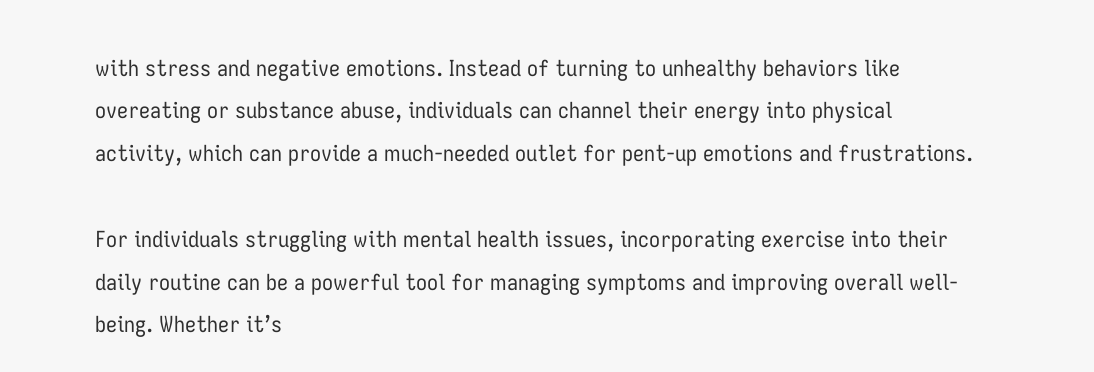with stress and negative emotions. Instead of turning to unhealthy behaviors like overeating or substance abuse, individuals can channel their energy into physical activity, which can provide a much-needed outlet for pent-up emotions and frustrations.

For individuals struggling with mental health issues, incorporating exercise into their daily routine can be a powerful tool for managing symptoms and improving overall well-being. Whether it’s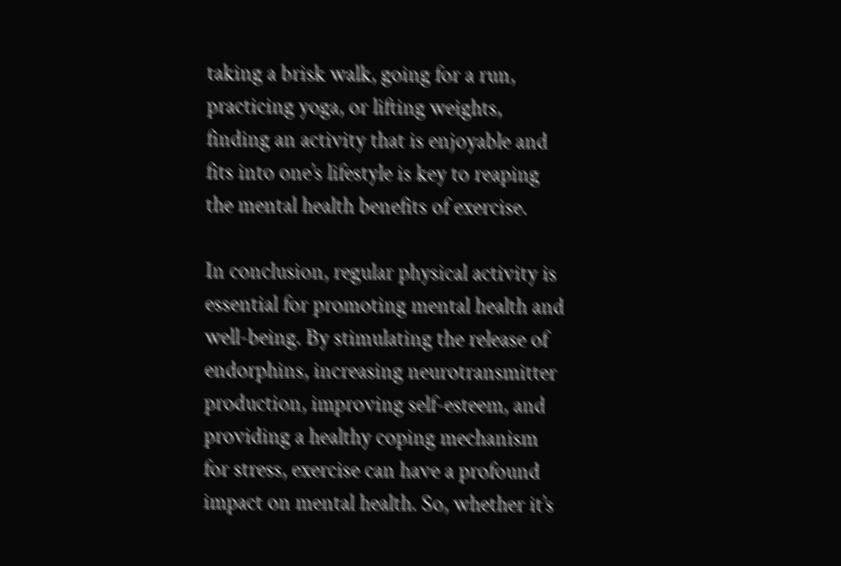taking a brisk walk, going for a run, practicing yoga, or lifting weights, finding an activity that is enjoyable and fits into one’s lifestyle is key to reaping the mental health benefits of exercise.

In conclusion, regular physical activity is essential for promoting mental health and well-being. By stimulating the release of endorphins, increasing neurotransmitter production, improving self-esteem, and providing a healthy coping mechanism for stress, exercise can have a profound impact on mental health. So, whether it’s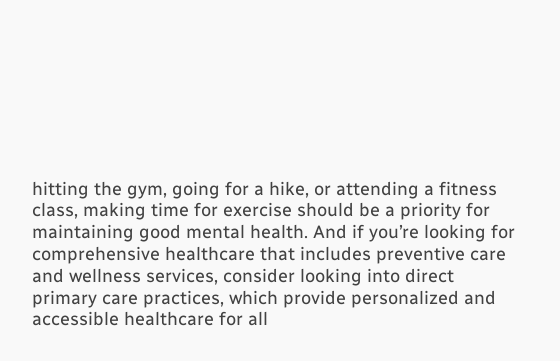hitting the gym, going for a hike, or attending a fitness class, making time for exercise should be a priority for maintaining good mental health. And if you’re looking for comprehensive healthcare that includes preventive care and wellness services, consider looking into direct primary care practices, which provide personalized and accessible healthcare for all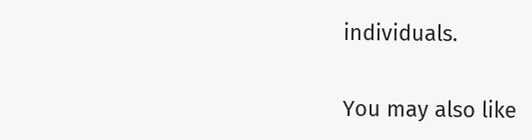individuals.

You may also like